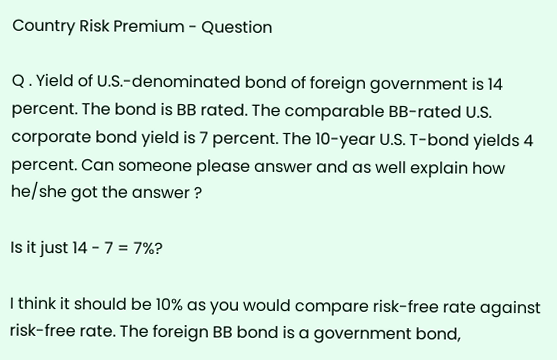Country Risk Premium - Question

Q . Yield of U.S.-denominated bond of foreign government is 14 percent. The bond is BB rated. The comparable BB-rated U.S. corporate bond yield is 7 percent. The 10-year U.S. T-bond yields 4 percent. Can someone please answer and as well explain how he/she got the answer ?

Is it just 14 - 7 = 7%?

I think it should be 10% as you would compare risk-free rate against risk-free rate. The foreign BB bond is a government bond,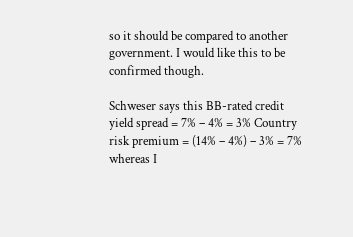so it should be compared to another government. I would like this to be confirmed though.

Schweser says this BB-rated credit yield spread = 7% – 4% = 3% Country risk premium = (14% – 4%) – 3% = 7% whereas I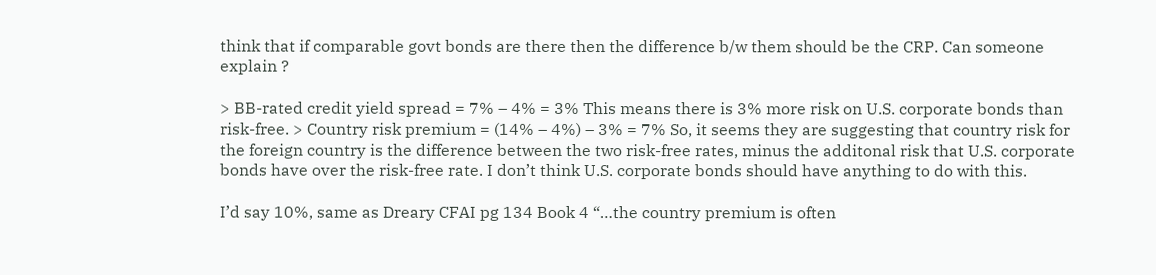think that if comparable govt bonds are there then the difference b/w them should be the CRP. Can someone explain ?

> BB-rated credit yield spread = 7% – 4% = 3% This means there is 3% more risk on U.S. corporate bonds than risk-free. > Country risk premium = (14% – 4%) – 3% = 7% So, it seems they are suggesting that country risk for the foreign country is the difference between the two risk-free rates, minus the additonal risk that U.S. corporate bonds have over the risk-free rate. I don’t think U.S. corporate bonds should have anything to do with this.

I’d say 10%, same as Dreary CFAI pg 134 Book 4 “…the country premium is often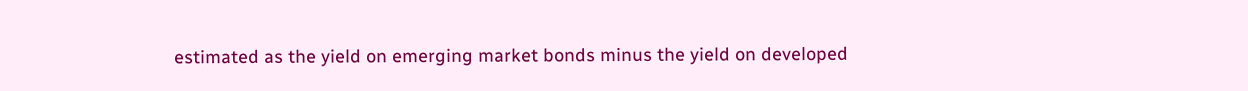estimated as the yield on emerging market bonds minus the yield on developed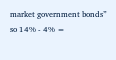market government bonds” so 14% - 4% =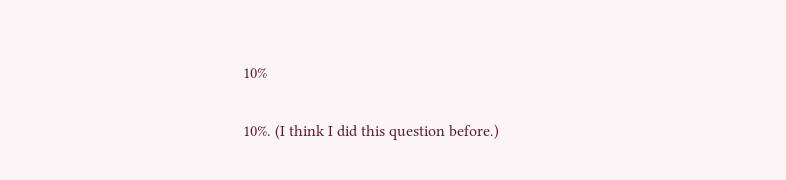10%

10%. (I think I did this question before.)